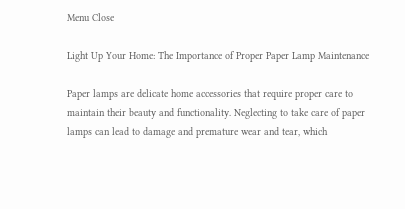Menu Close

Light Up Your Home: The Importance of Proper Paper Lamp Maintenance

Paper lamps are delicate home accessories that require proper care to maintain their beauty and functionality. Neglecting to take care of paper lamps can lead to damage and premature wear and tear, which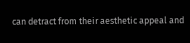can detract from their aesthetic appeal and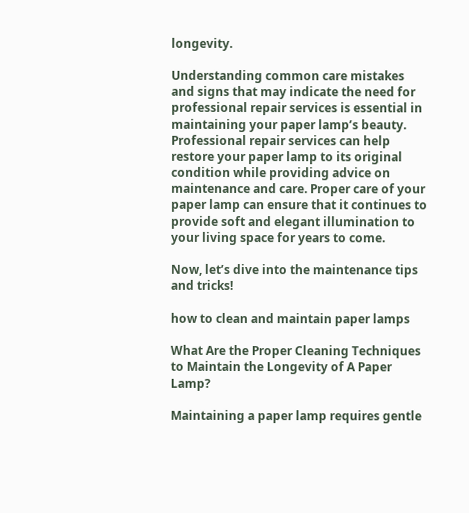longevity.

Understanding common care mistakes and signs that may indicate the need for professional repair services is essential in maintaining your paper lamp’s beauty. Professional repair services can help restore your paper lamp to its original condition while providing advice on maintenance and care. Proper care of your paper lamp can ensure that it continues to provide soft and elegant illumination to your living space for years to come.

Now, let’s dive into the maintenance tips and tricks!

how to clean and maintain paper lamps

What Are the Proper Cleaning Techniques to Maintain the Longevity of A Paper Lamp?

Maintaining a paper lamp requires gentle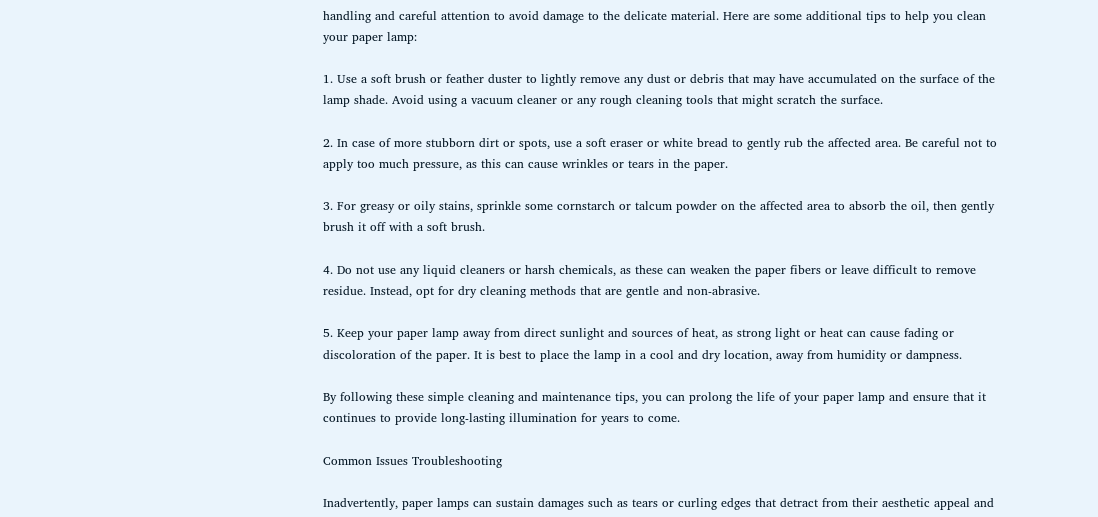handling and careful attention to avoid damage to the delicate material. Here are some additional tips to help you clean your paper lamp:

1. Use a soft brush or feather duster to lightly remove any dust or debris that may have accumulated on the surface of the lamp shade. Avoid using a vacuum cleaner or any rough cleaning tools that might scratch the surface.

2. In case of more stubborn dirt or spots, use a soft eraser or white bread to gently rub the affected area. Be careful not to apply too much pressure, as this can cause wrinkles or tears in the paper.

3. For greasy or oily stains, sprinkle some cornstarch or talcum powder on the affected area to absorb the oil, then gently brush it off with a soft brush.

4. Do not use any liquid cleaners or harsh chemicals, as these can weaken the paper fibers or leave difficult to remove residue. Instead, opt for dry cleaning methods that are gentle and non-abrasive.

5. Keep your paper lamp away from direct sunlight and sources of heat, as strong light or heat can cause fading or discoloration of the paper. It is best to place the lamp in a cool and dry location, away from humidity or dampness.

By following these simple cleaning and maintenance tips, you can prolong the life of your paper lamp and ensure that it continues to provide long-lasting illumination for years to come.

Common Issues Troubleshooting

Inadvertently, paper lamps can sustain damages such as tears or curling edges that detract from their aesthetic appeal and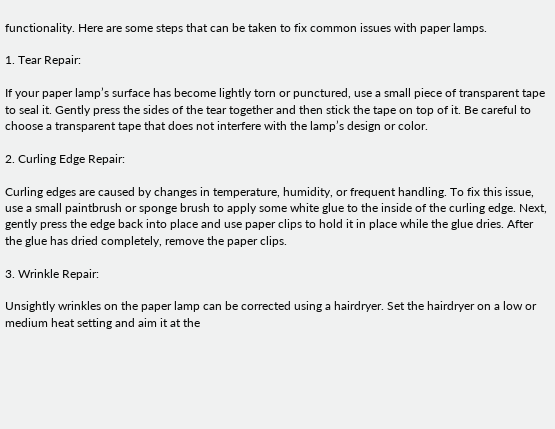functionality. Here are some steps that can be taken to fix common issues with paper lamps.

1. Tear Repair:

If your paper lamp’s surface has become lightly torn or punctured, use a small piece of transparent tape to seal it. Gently press the sides of the tear together and then stick the tape on top of it. Be careful to choose a transparent tape that does not interfere with the lamp’s design or color.

2. Curling Edge Repair:

Curling edges are caused by changes in temperature, humidity, or frequent handling. To fix this issue, use a small paintbrush or sponge brush to apply some white glue to the inside of the curling edge. Next, gently press the edge back into place and use paper clips to hold it in place while the glue dries. After the glue has dried completely, remove the paper clips.

3. Wrinkle Repair:

Unsightly wrinkles on the paper lamp can be corrected using a hairdryer. Set the hairdryer on a low or medium heat setting and aim it at the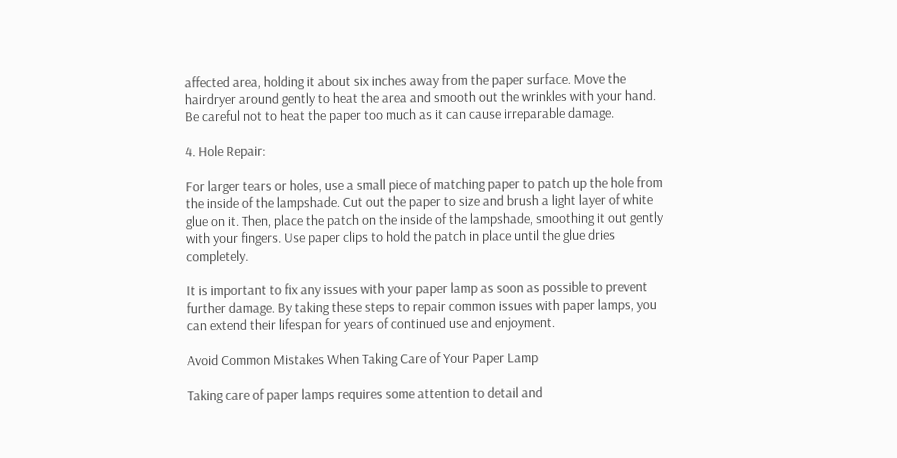affected area, holding it about six inches away from the paper surface. Move the hairdryer around gently to heat the area and smooth out the wrinkles with your hand. Be careful not to heat the paper too much as it can cause irreparable damage.

4. Hole Repair:

For larger tears or holes, use a small piece of matching paper to patch up the hole from the inside of the lampshade. Cut out the paper to size and brush a light layer of white glue on it. Then, place the patch on the inside of the lampshade, smoothing it out gently with your fingers. Use paper clips to hold the patch in place until the glue dries completely.

It is important to fix any issues with your paper lamp as soon as possible to prevent further damage. By taking these steps to repair common issues with paper lamps, you can extend their lifespan for years of continued use and enjoyment.

Avoid Common Mistakes When Taking Care of Your Paper Lamp

Taking care of paper lamps requires some attention to detail and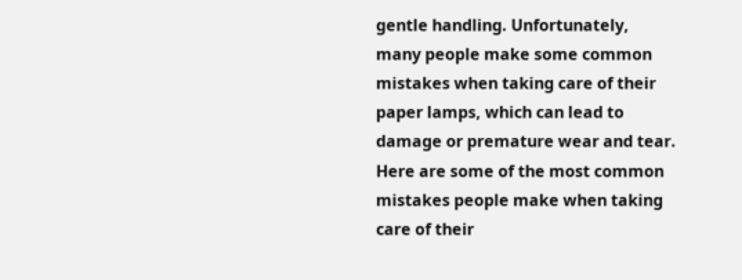gentle handling. Unfortunately, many people make some common mistakes when taking care of their paper lamps, which can lead to damage or premature wear and tear. Here are some of the most common mistakes people make when taking care of their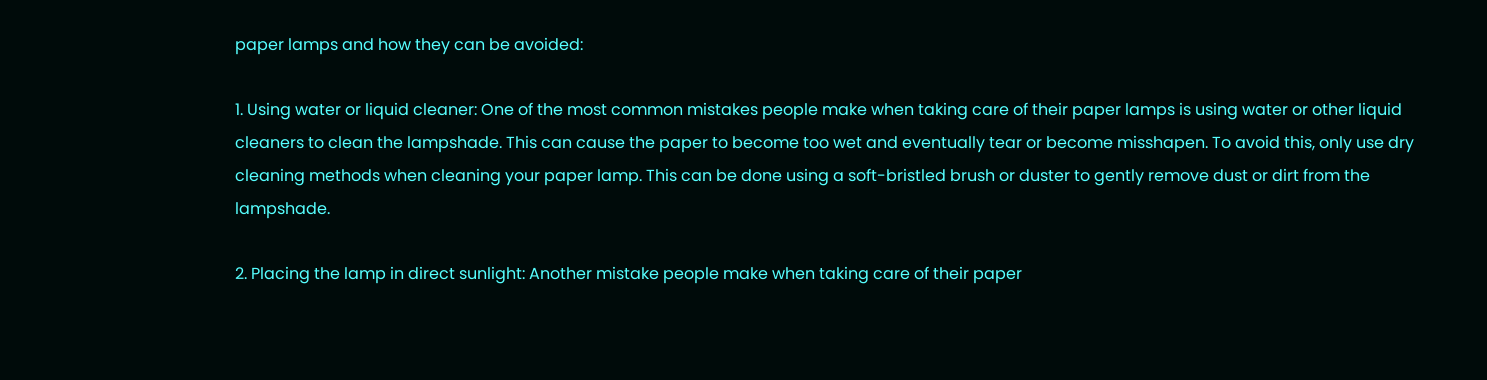paper lamps and how they can be avoided:

1. Using water or liquid cleaner: One of the most common mistakes people make when taking care of their paper lamps is using water or other liquid cleaners to clean the lampshade. This can cause the paper to become too wet and eventually tear or become misshapen. To avoid this, only use dry cleaning methods when cleaning your paper lamp. This can be done using a soft-bristled brush or duster to gently remove dust or dirt from the lampshade.

2. Placing the lamp in direct sunlight: Another mistake people make when taking care of their paper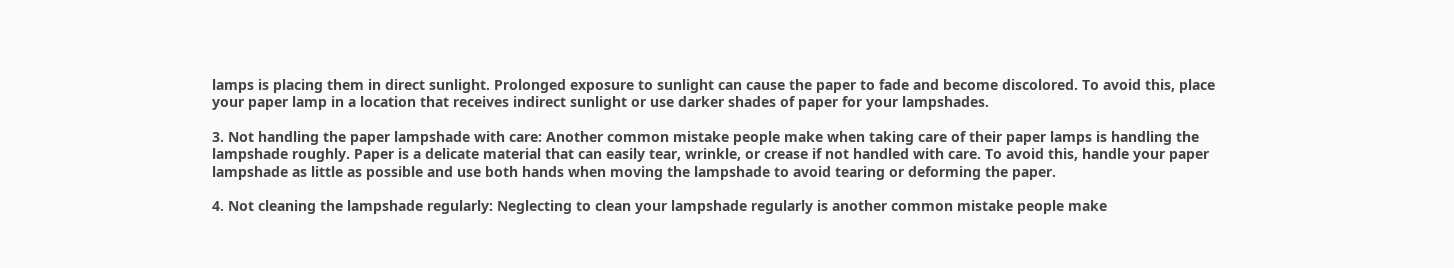lamps is placing them in direct sunlight. Prolonged exposure to sunlight can cause the paper to fade and become discolored. To avoid this, place your paper lamp in a location that receives indirect sunlight or use darker shades of paper for your lampshades.

3. Not handling the paper lampshade with care: Another common mistake people make when taking care of their paper lamps is handling the lampshade roughly. Paper is a delicate material that can easily tear, wrinkle, or crease if not handled with care. To avoid this, handle your paper lampshade as little as possible and use both hands when moving the lampshade to avoid tearing or deforming the paper.

4. Not cleaning the lampshade regularly: Neglecting to clean your lampshade regularly is another common mistake people make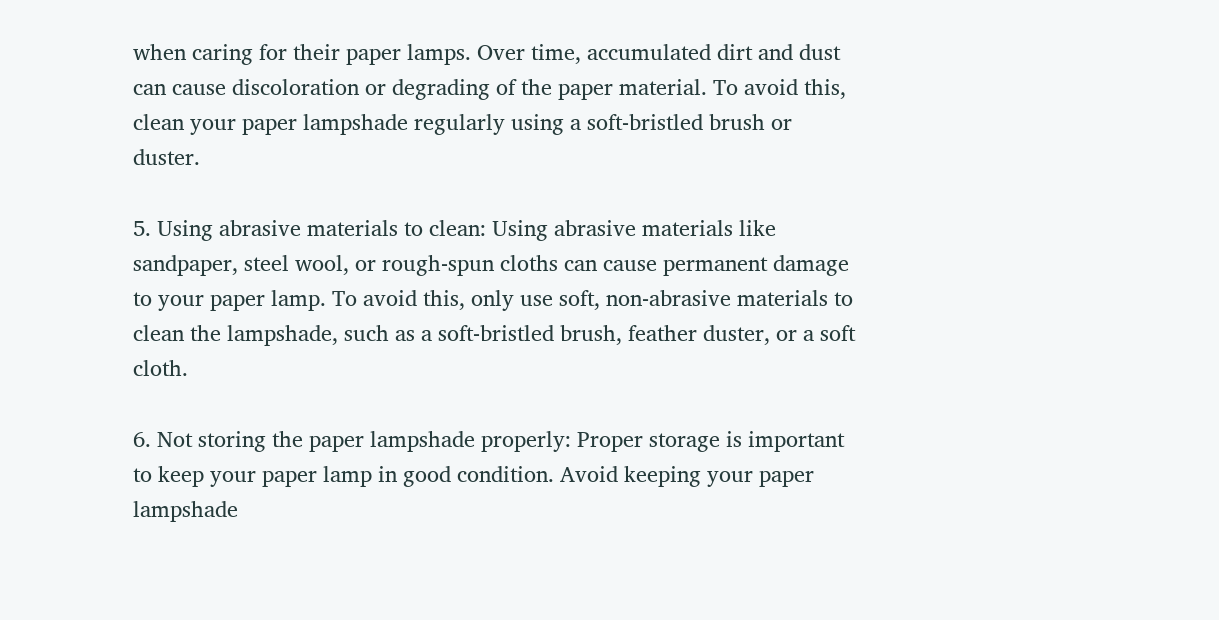when caring for their paper lamps. Over time, accumulated dirt and dust can cause discoloration or degrading of the paper material. To avoid this, clean your paper lampshade regularly using a soft-bristled brush or duster.

5. Using abrasive materials to clean: Using abrasive materials like sandpaper, steel wool, or rough-spun cloths can cause permanent damage to your paper lamp. To avoid this, only use soft, non-abrasive materials to clean the lampshade, such as a soft-bristled brush, feather duster, or a soft cloth.

6. Not storing the paper lampshade properly: Proper storage is important to keep your paper lamp in good condition. Avoid keeping your paper lampshade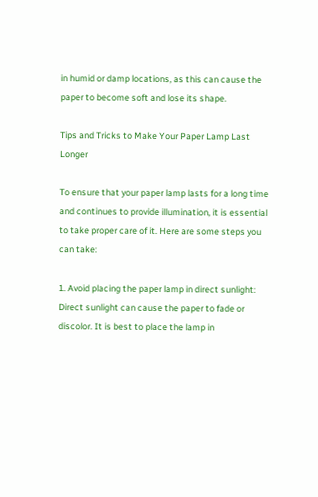in humid or damp locations, as this can cause the paper to become soft and lose its shape.

Tips and Tricks to Make Your Paper Lamp Last Longer

To ensure that your paper lamp lasts for a long time and continues to provide illumination, it is essential to take proper care of it. Here are some steps you can take:

1. Avoid placing the paper lamp in direct sunlight: Direct sunlight can cause the paper to fade or discolor. It is best to place the lamp in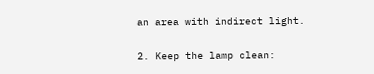an area with indirect light.

2. Keep the lamp clean: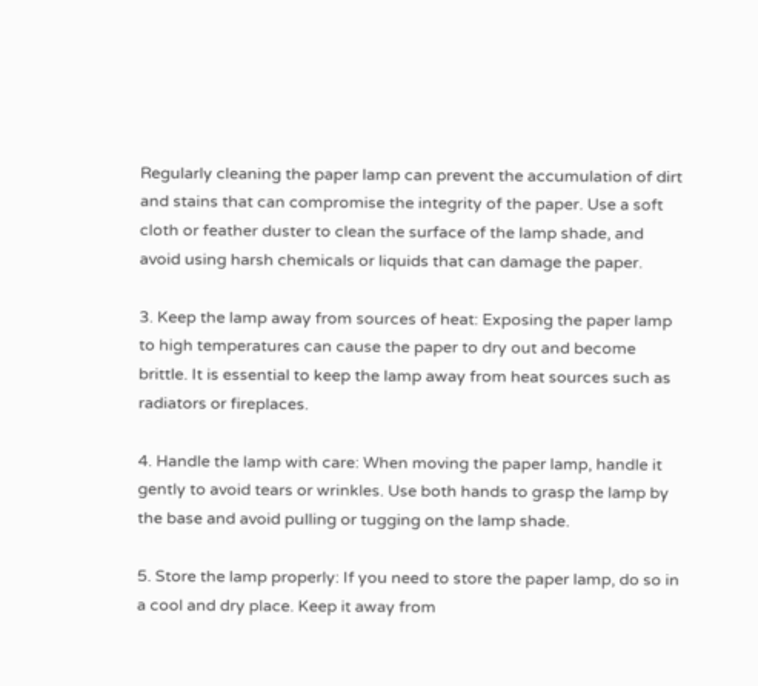Regularly cleaning the paper lamp can prevent the accumulation of dirt and stains that can compromise the integrity of the paper. Use a soft cloth or feather duster to clean the surface of the lamp shade, and avoid using harsh chemicals or liquids that can damage the paper.

3. Keep the lamp away from sources of heat: Exposing the paper lamp to high temperatures can cause the paper to dry out and become brittle. It is essential to keep the lamp away from heat sources such as radiators or fireplaces.

4. Handle the lamp with care: When moving the paper lamp, handle it gently to avoid tears or wrinkles. Use both hands to grasp the lamp by the base and avoid pulling or tugging on the lamp shade.

5. Store the lamp properly: If you need to store the paper lamp, do so in a cool and dry place. Keep it away from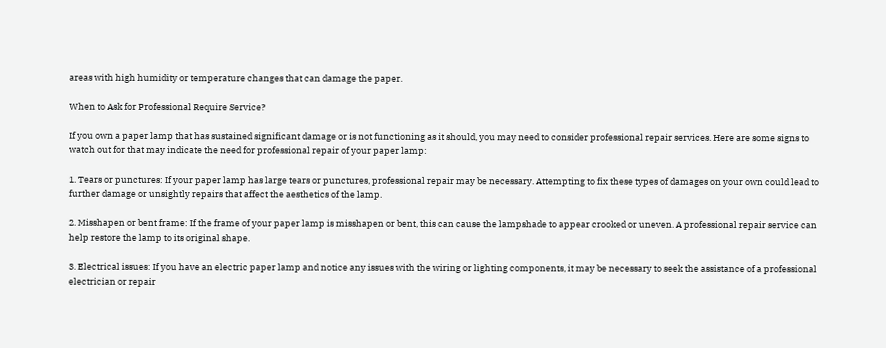areas with high humidity or temperature changes that can damage the paper.

When to Ask for Professional Require Service?

If you own a paper lamp that has sustained significant damage or is not functioning as it should, you may need to consider professional repair services. Here are some signs to watch out for that may indicate the need for professional repair of your paper lamp:

1. Tears or punctures: If your paper lamp has large tears or punctures, professional repair may be necessary. Attempting to fix these types of damages on your own could lead to further damage or unsightly repairs that affect the aesthetics of the lamp.

2. Misshapen or bent frame: If the frame of your paper lamp is misshapen or bent, this can cause the lampshade to appear crooked or uneven. A professional repair service can help restore the lamp to its original shape.

3. Electrical issues: If you have an electric paper lamp and notice any issues with the wiring or lighting components, it may be necessary to seek the assistance of a professional electrician or repair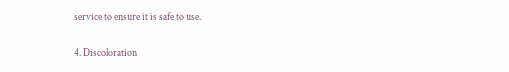service to ensure it is safe to use.

4. Discoloration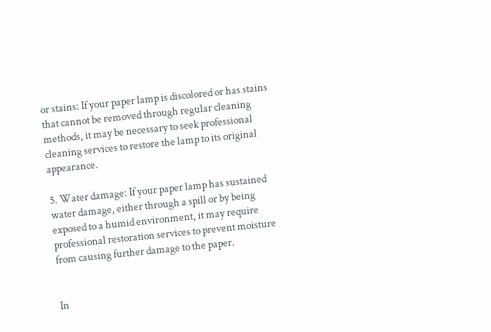or stains: If your paper lamp is discolored or has stains that cannot be removed through regular cleaning methods, it may be necessary to seek professional cleaning services to restore the lamp to its original appearance.

5. Water damage: If your paper lamp has sustained water damage, either through a spill or by being exposed to a humid environment, it may require professional restoration services to prevent moisture from causing further damage to the paper.


In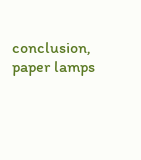conclusion, paper lamps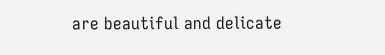are beautiful and delicate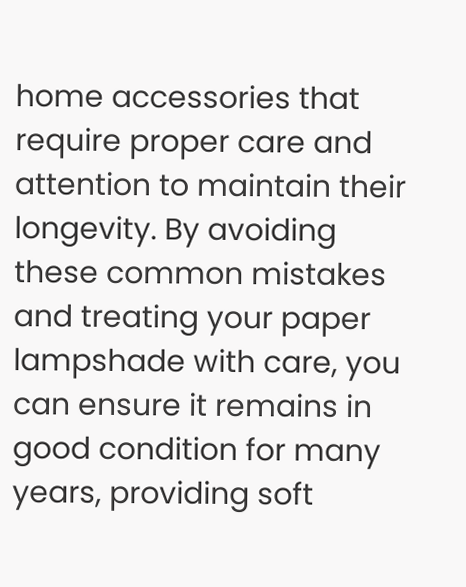home accessories that require proper care and attention to maintain their longevity. By avoiding these common mistakes and treating your paper lampshade with care, you can ensure it remains in good condition for many years, providing soft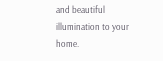and beautiful illumination to your home.